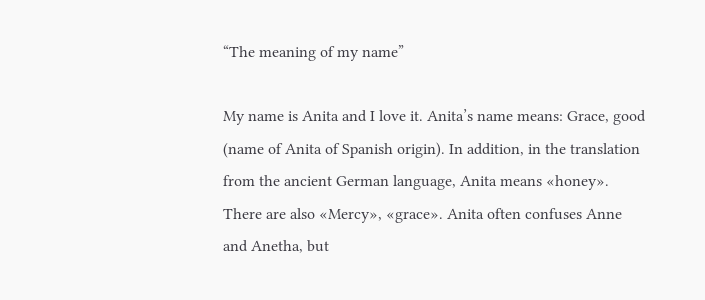“The meaning of my name”

My name is Anita and I love it. Anita’s name means: Grace, good (name of Anita of Spanish origin). In addition, in the translation from the ancient German language, Anita means «honey». There are also «Mercy», «grace». Anita often confuses Anne and Anetha, but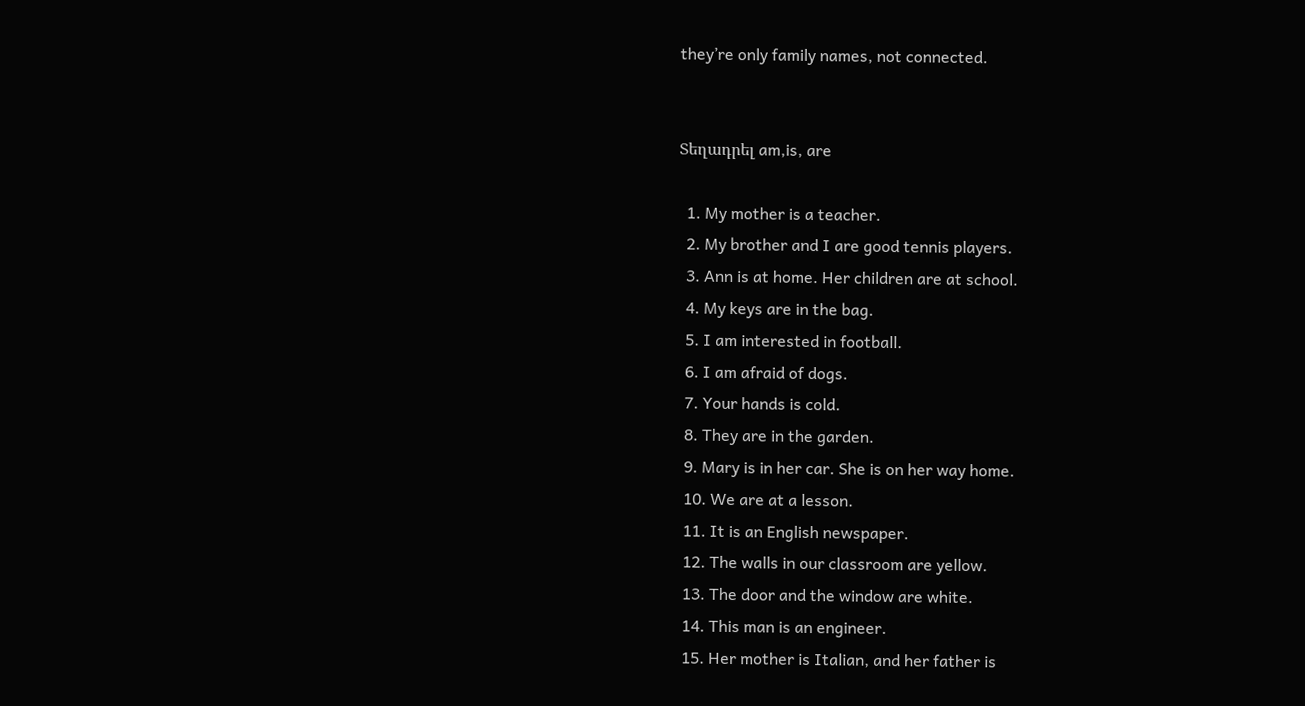they’re only family names, not connected.


Տեղադրել am,is, are

  1. My mother is a teacher.
  2. My brother and I are good tennis players.
  3. Ann is at home. Her children are at school.
  4. My keys are in the bag.
  5. I am interested in football.
  6. I am afraid of dogs.
  7. Your hands is cold.
  8. They are in the garden.
  9. Mary is in her car. She is on her way home.
  10. We are at a lesson.
  11. It is an English newspaper.
  12. The walls in our classroom are yellow.
  13. The door and the window are white.
  14. This man is an engineer.
  15. Her mother is Italian, and her father is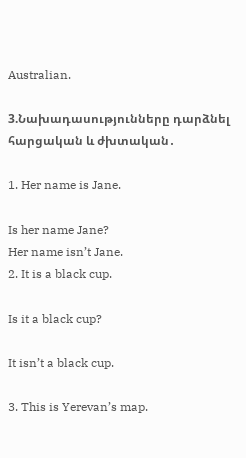Australian.

3.Նախադասությունները դարձնել հարցական և ժխտական․

1. Her name is Jane.

Is her name Jane?
Her name isn’t Jane.
2. It is a black cup.

Is it a black cup?

It isn’t a black cup.

3. This is Yerevan’s map.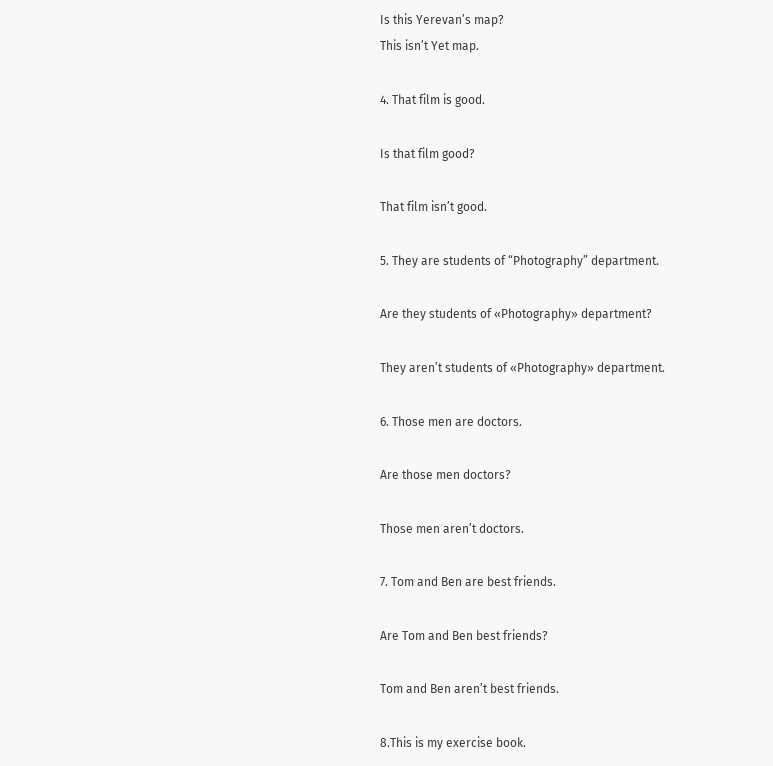Is this Yerevan’s map?
This isn’t Yet map.

4. That film is good.

Is that film good?

That film isn’t good.

5. They are students of “Photography” department.

Are they students of «Photography» department?

They aren’t students of «Photography» department.

6. Those men are doctors.

Are those men doctors?

Those men aren’t doctors.

7. Tom and Ben are best friends.

Are Tom and Ben best friends?

Tom and Ben aren’t best friends.

8.This is my exercise book.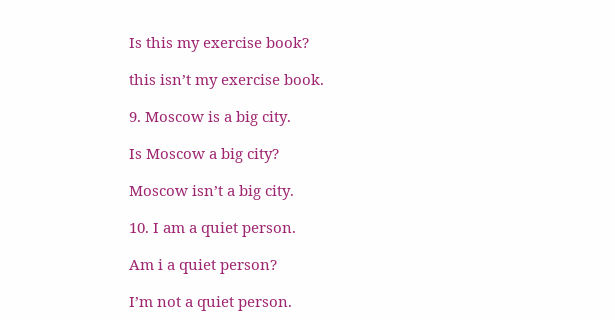Is this my exercise book?

this isn’t my exercise book.

9. Moscow is a big city.

Is Moscow a big city?

Moscow isn’t a big city.

10. I am a quiet person.

Am i a quiet person?

I’m not a quiet person.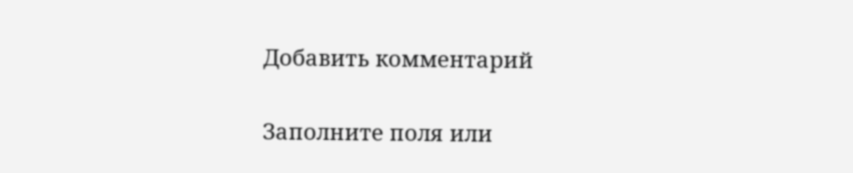Добавить комментарий

Заполните поля или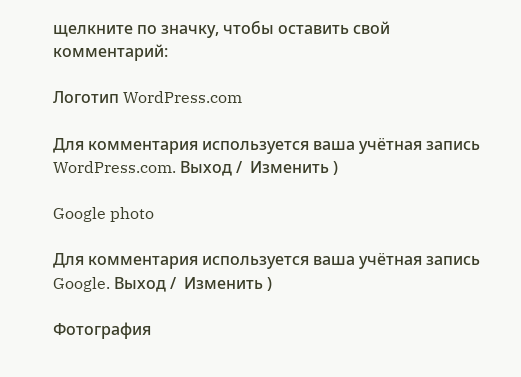щелкните по значку, чтобы оставить свой комментарий:

Логотип WordPress.com

Для комментария используется ваша учётная запись WordPress.com. Выход /  Изменить )

Google photo

Для комментария используется ваша учётная запись Google. Выход /  Изменить )

Фотография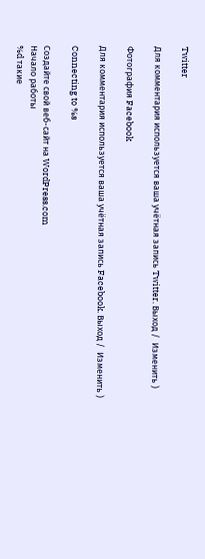Twitter

Для комментария используется ваша учётная запись Twitter. Выход /  Изменить )

Фотография Facebook

Для комментария используется ваша учётная запись Facebook. Выход /  Изменить )

Connecting to %s

Создайте свой веб-сайт на WordPress.com
Начало работы
%d такие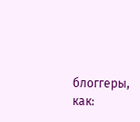блоггеры, как: